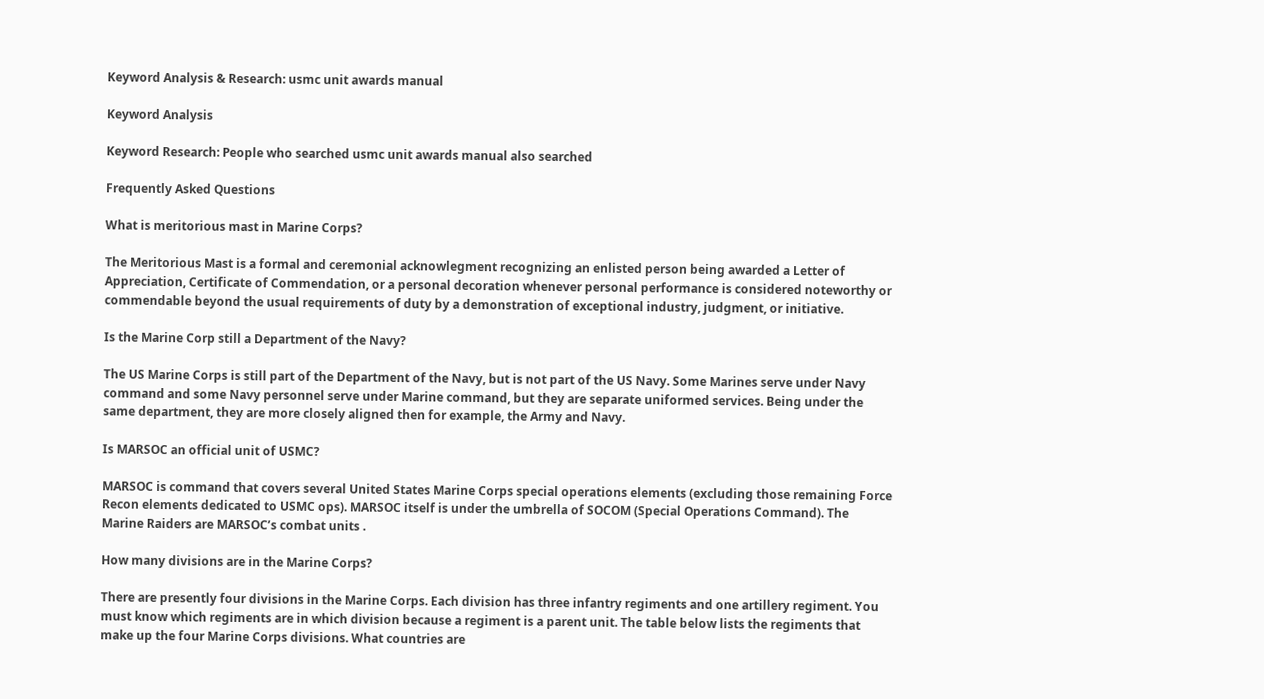Keyword Analysis & Research: usmc unit awards manual

Keyword Analysis

Keyword Research: People who searched usmc unit awards manual also searched

Frequently Asked Questions

What is meritorious mast in Marine Corps?

The Meritorious Mast is a formal and ceremonial acknowlegment recognizing an enlisted person being awarded a Letter of Appreciation, Certificate of Commendation, or a personal decoration whenever personal performance is considered noteworthy or commendable beyond the usual requirements of duty by a demonstration of exceptional industry, judgment, or initiative.

Is the Marine Corp still a Department of the Navy?

The US Marine Corps is still part of the Department of the Navy, but is not part of the US Navy. Some Marines serve under Navy command and some Navy personnel serve under Marine command, but they are separate uniformed services. Being under the same department, they are more closely aligned then for example, the Army and Navy.

Is MARSOC an official unit of USMC?

MARSOC is command that covers several United States Marine Corps special operations elements (excluding those remaining Force Recon elements dedicated to USMC ops). MARSOC itself is under the umbrella of SOCOM (Special Operations Command). The Marine Raiders are MARSOC’s combat units .

How many divisions are in the Marine Corps?

There are presently four divisions in the Marine Corps. Each division has three infantry regiments and one artillery regiment. You must know which regiments are in which division because a regiment is a parent unit. The table below lists the regiments that make up the four Marine Corps divisions. What countries are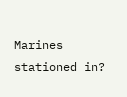Marines stationed in?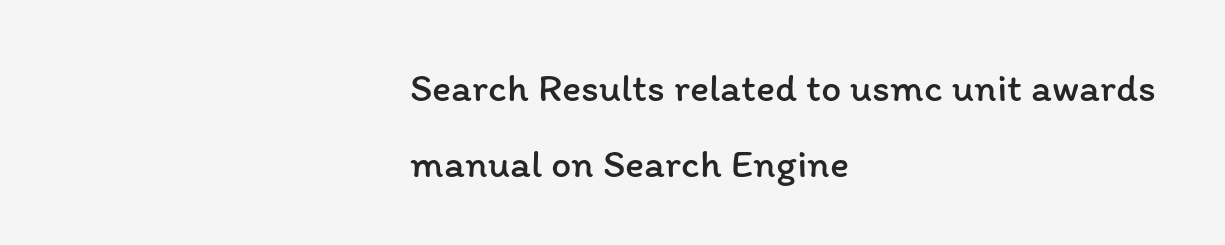Search Results related to usmc unit awards manual on Search Engine